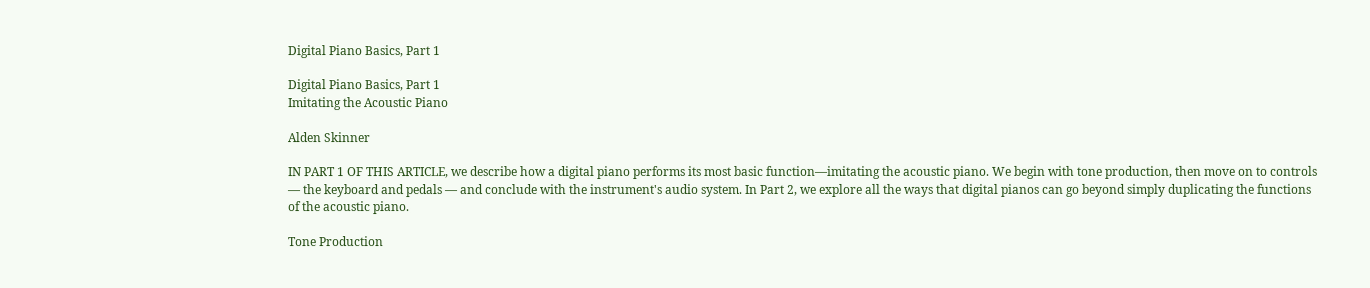Digital Piano Basics, Part 1

Digital Piano Basics, Part 1
Imitating the Acoustic Piano

Alden Skinner

IN PART 1 OF THIS ARTICLE, we describe how a digital piano performs its most basic function—imitating the acoustic piano. We begin with tone production, then move on to controls — the keyboard and pedals — and conclude with the instrument's audio system. In Part 2, we explore all the ways that digital pianos can go beyond simply duplicating the functions of the acoustic piano.

Tone Production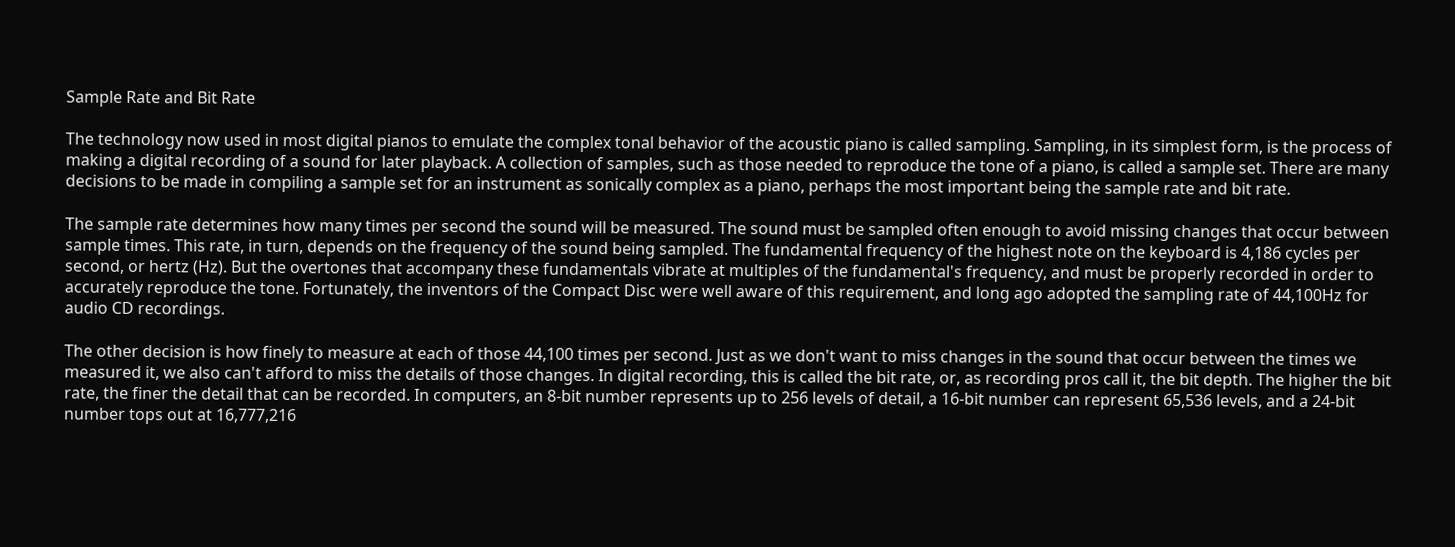Sample Rate and Bit Rate

The technology now used in most digital pianos to emulate the complex tonal behavior of the acoustic piano is called sampling. Sampling, in its simplest form, is the process of making a digital recording of a sound for later playback. A collection of samples, such as those needed to reproduce the tone of a piano, is called a sample set. There are many decisions to be made in compiling a sample set for an instrument as sonically complex as a piano, perhaps the most important being the sample rate and bit rate.

The sample rate determines how many times per second the sound will be measured. The sound must be sampled often enough to avoid missing changes that occur between sample times. This rate, in turn, depends on the frequency of the sound being sampled. The fundamental frequency of the highest note on the keyboard is 4,186 cycles per second, or hertz (Hz). But the overtones that accompany these fundamentals vibrate at multiples of the fundamental's frequency, and must be properly recorded in order to accurately reproduce the tone. Fortunately, the inventors of the Compact Disc were well aware of this requirement, and long ago adopted the sampling rate of 44,100Hz for audio CD recordings.

The other decision is how finely to measure at each of those 44,100 times per second. Just as we don't want to miss changes in the sound that occur between the times we measured it, we also can't afford to miss the details of those changes. In digital recording, this is called the bit rate, or, as recording pros call it, the bit depth. The higher the bit rate, the finer the detail that can be recorded. In computers, an 8-bit number represents up to 256 levels of detail, a 16-bit number can represent 65,536 levels, and a 24-bit number tops out at 16,777,216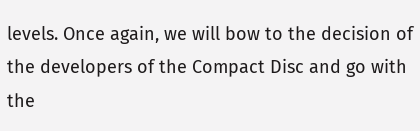levels. Once again, we will bow to the decision of the developers of the Compact Disc and go with the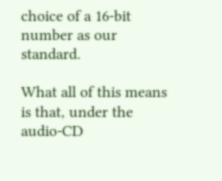choice of a 16-bit number as our standard.

What all of this means is that, under the audio-CD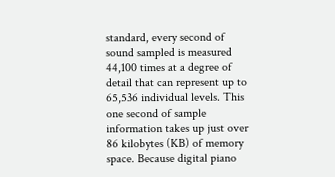standard, every second of sound sampled is measured 44,100 times at a degree of detail that can represent up to 65,536 individual levels. This one second of sample information takes up just over 86 kilobytes (KB) of memory space. Because digital piano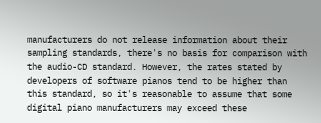manufacturers do not release information about their sampling standards, there's no basis for comparison with the audio-CD standard. However, the rates stated by developers of software pianos tend to be higher than this standard, so it's reasonable to assume that some digital piano manufacturers may exceed these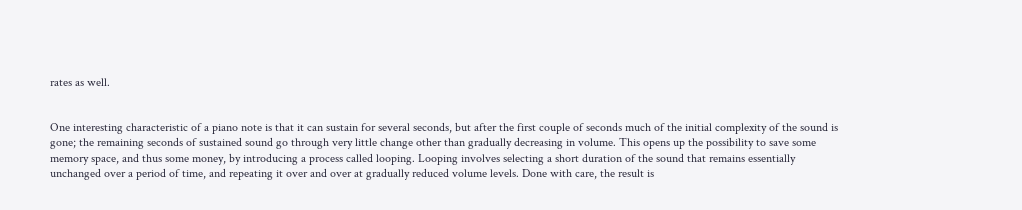rates as well.


One interesting characteristic of a piano note is that it can sustain for several seconds, but after the first couple of seconds much of the initial complexity of the sound is gone; the remaining seconds of sustained sound go through very little change other than gradually decreasing in volume. This opens up the possibility to save some memory space, and thus some money, by introducing a process called looping. Looping involves selecting a short duration of the sound that remains essentially unchanged over a period of time, and repeating it over and over at gradually reduced volume levels. Done with care, the result is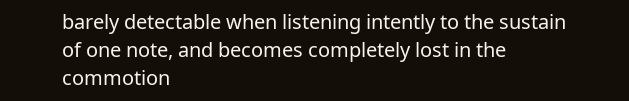barely detectable when listening intently to the sustain of one note, and becomes completely lost in the commotion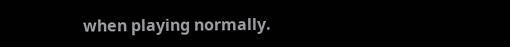when playing normally.